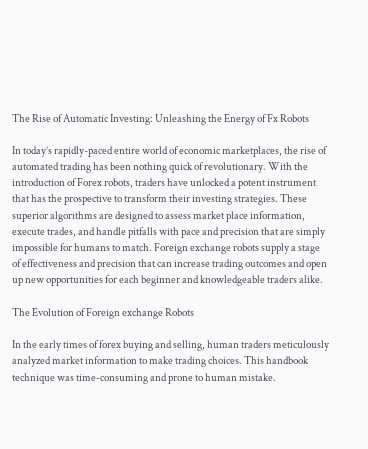The Rise of Automatic Investing: Unleashing the Energy of Fx Robots

In today’s rapidly-paced entire world of economic marketplaces, the rise of automated trading has been nothing quick of revolutionary. With the introduction of Forex robots, traders have unlocked a potent instrument that has the prospective to transform their investing strategies. These superior algorithms are designed to assess market place information, execute trades, and handle pitfalls with pace and precision that are simply impossible for humans to match. Foreign exchange robots supply a stage of effectiveness and precision that can increase trading outcomes and open up new opportunities for each beginner and knowledgeable traders alike.

The Evolution of Foreign exchange Robots

In the early times of forex buying and selling, human traders meticulously analyzed market information to make trading choices. This handbook technique was time-consuming and prone to human mistake.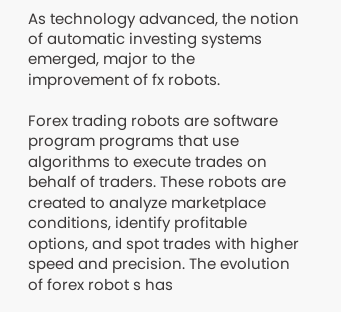As technology advanced, the notion of automatic investing systems emerged, major to the improvement of fx robots.

Forex trading robots are software program programs that use algorithms to execute trades on behalf of traders. These robots are created to analyze marketplace conditions, identify profitable options, and spot trades with higher speed and precision. The evolution of forex robot s has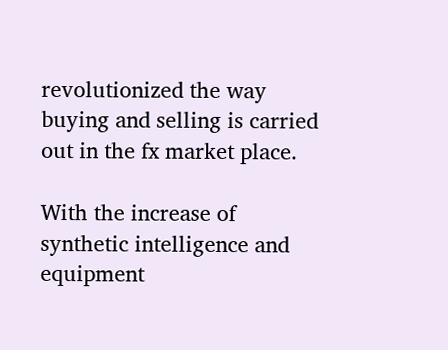revolutionized the way buying and selling is carried out in the fx market place.

With the increase of synthetic intelligence and equipment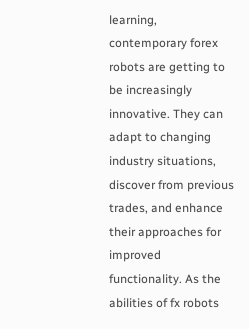learning, contemporary forex robots are getting to be increasingly innovative. They can adapt to changing industry situations, discover from previous trades, and enhance their approaches for improved functionality. As the abilities of fx robots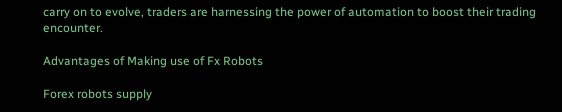carry on to evolve, traders are harnessing the power of automation to boost their trading encounter.

Advantages of Making use of Fx Robots

Forex robots supply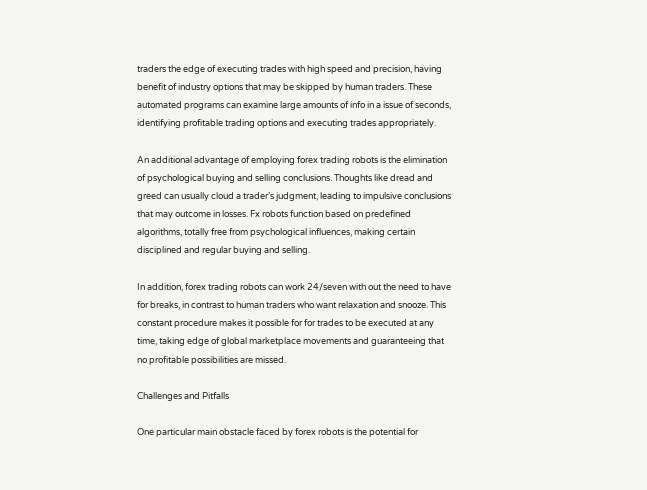traders the edge of executing trades with high speed and precision, having benefit of industry options that may be skipped by human traders. These automated programs can examine large amounts of info in a issue of seconds, identifying profitable trading options and executing trades appropriately.

An additional advantage of employing forex trading robots is the elimination of psychological buying and selling conclusions. Thoughts like dread and greed can usually cloud a trader’s judgment, leading to impulsive conclusions that may outcome in losses. Fx robots function based on predefined algorithms, totally free from psychological influences, making certain disciplined and regular buying and selling.

In addition, forex trading robots can work 24/seven with out the need to have for breaks, in contrast to human traders who want relaxation and snooze. This constant procedure makes it possible for for trades to be executed at any time, taking edge of global marketplace movements and guaranteeing that no profitable possibilities are missed.

Challenges and Pitfalls

One particular main obstacle faced by forex robots is the potential for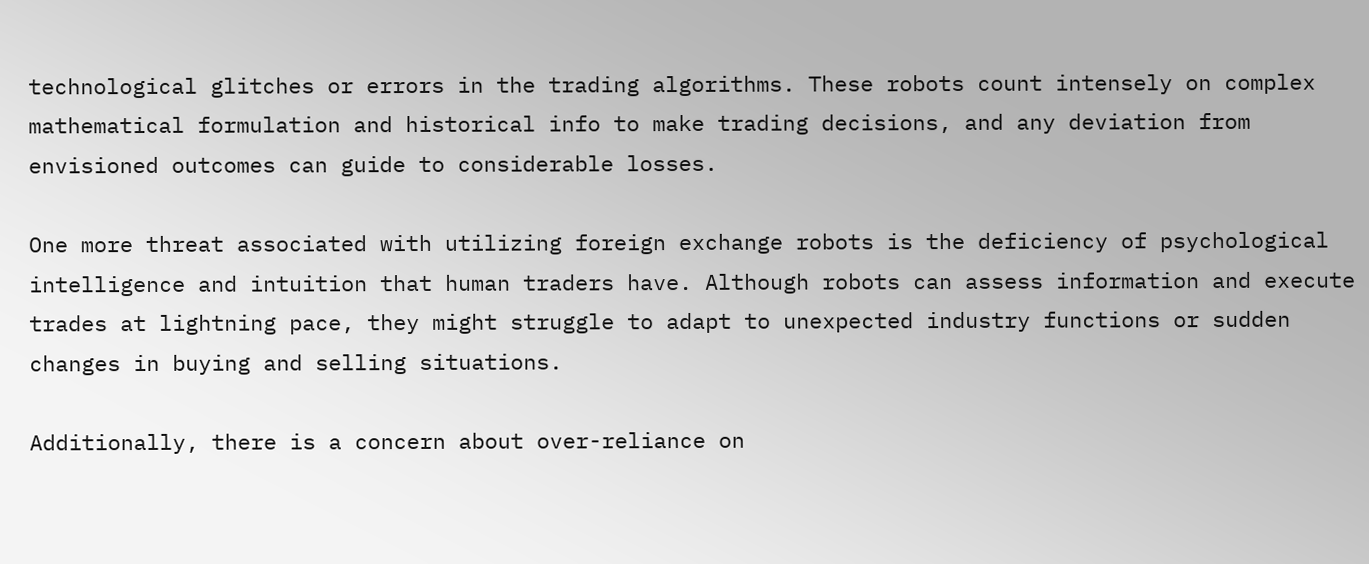technological glitches or errors in the trading algorithms. These robots count intensely on complex mathematical formulation and historical info to make trading decisions, and any deviation from envisioned outcomes can guide to considerable losses.

One more threat associated with utilizing foreign exchange robots is the deficiency of psychological intelligence and intuition that human traders have. Although robots can assess information and execute trades at lightning pace, they might struggle to adapt to unexpected industry functions or sudden changes in buying and selling situations.

Additionally, there is a concern about over-reliance on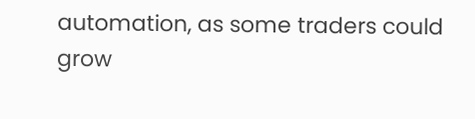automation, as some traders could grow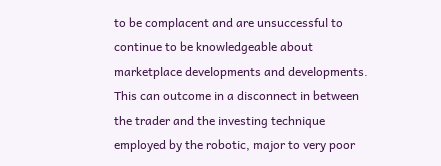to be complacent and are unsuccessful to continue to be knowledgeable about marketplace developments and developments. This can outcome in a disconnect in between the trader and the investing technique employed by the robotic, major to very poor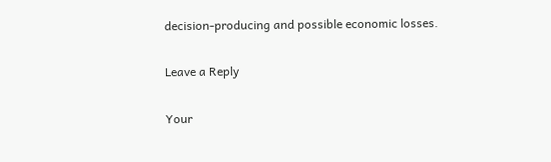decision-producing and possible economic losses.

Leave a Reply

Your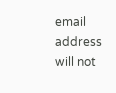email address will not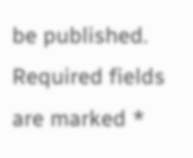be published. Required fields are marked *